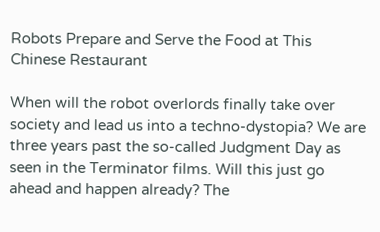Robots Prepare and Serve the Food at This Chinese Restaurant

When will the robot overlords finally take over society and lead us into a techno-dystopia? We are three years past the so-called Judgment Day as seen in the Terminator films. Will this just go ahead and happen already? The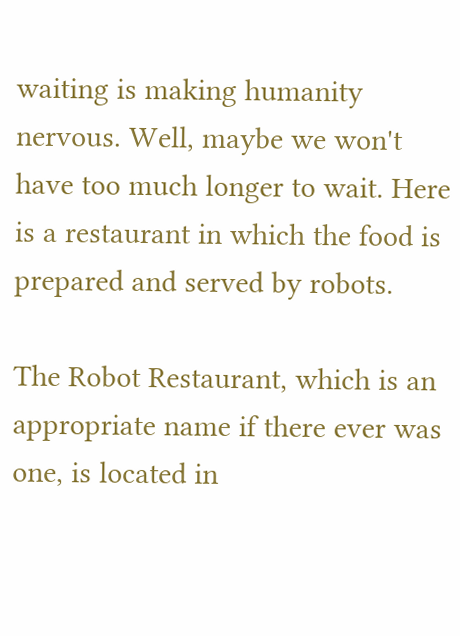waiting is making humanity nervous. Well, maybe we won't have too much longer to wait. Here is a restaurant in which the food is prepared and served by robots.

The Robot Restaurant, which is an appropriate name if there ever was one, is located in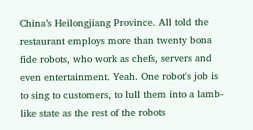China’s Heilongjiang Province. All told the restaurant employs more than twenty bona fide robots, who work as chefs, servers and even entertainment. Yeah. One robot's job is to sing to customers, to lull them into a lamb-like state as the rest of the robots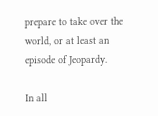prepare to take over the world, or at least an episode of Jeopardy.

In all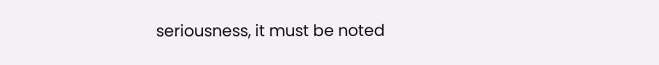seriousness, it must be noted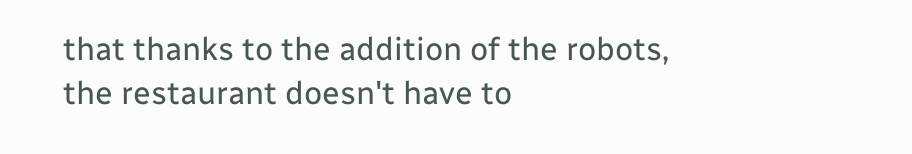that thanks to the addition of the robots, the restaurant doesn't have to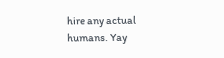hire any actual humans. Yay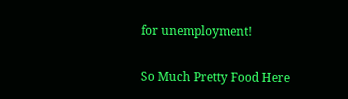for unemployment!

So Much Pretty Food Here